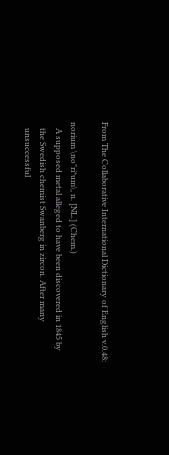From The Collaborative International Dictionary of English v.0.48:

norium \no"ri*um\, n. [NL.] (Chem.)
   A supposed metal alleged to have been discovered in 1845 by
   the Swedish chemist Swanberg in zircon. After many
   unsuccessful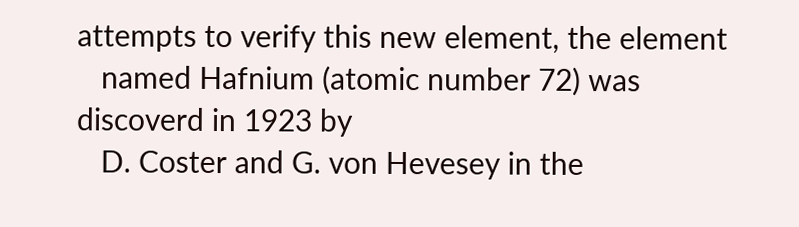attempts to verify this new element, the element
   named Hafnium (atomic number 72) was discoverd in 1923 by
   D. Coster and G. von Hevesey in the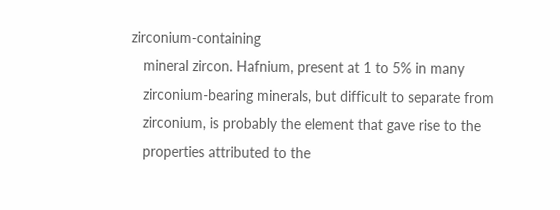zirconium-containing
   mineral zircon. Hafnium, present at 1 to 5% in many
   zirconium-bearing minerals, but difficult to separate from
   zirconium, is probably the element that gave rise to the
   properties attributed to the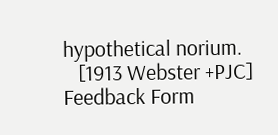hypothetical norium.
   [1913 Webster +PJC]
Feedback Form